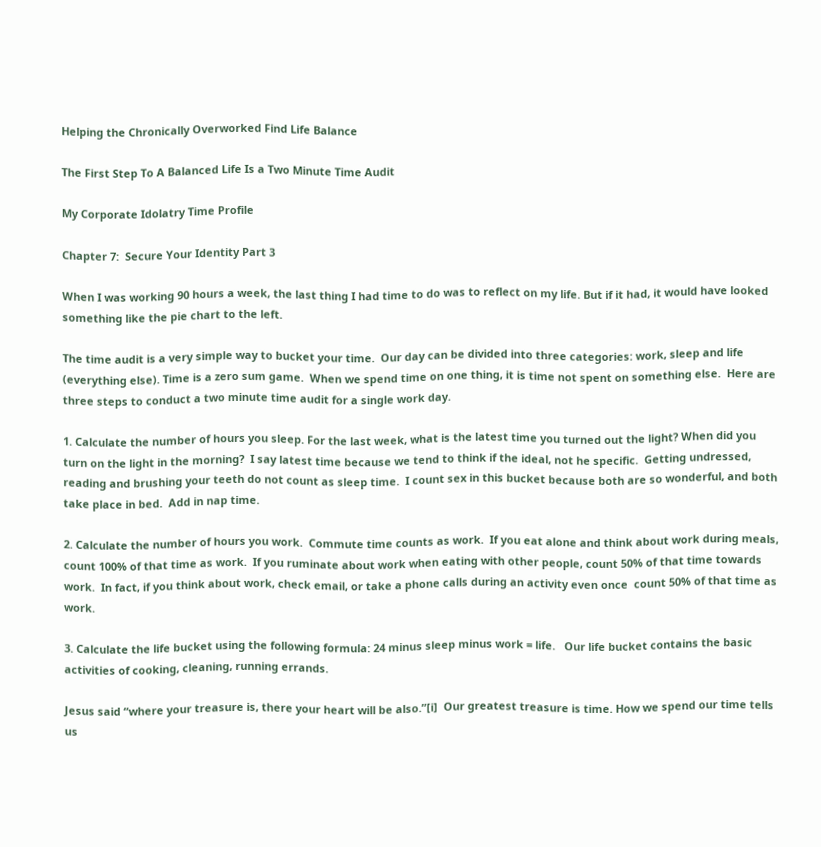Helping the Chronically Overworked Find Life Balance

The First Step To A Balanced Life Is a Two Minute Time Audit

My Corporate Idolatry Time Profile

Chapter 7:  Secure Your Identity Part 3

When I was working 90 hours a week, the last thing I had time to do was to reflect on my life. But if it had, it would have looked something like the pie chart to the left.

The time audit is a very simple way to bucket your time.  Our day can be divided into three categories: work, sleep and life (everything else). Time is a zero sum game.  When we spend time on one thing, it is time not spent on something else.  Here are three steps to conduct a two minute time audit for a single work day.

1. Calculate the number of hours you sleep. For the last week, what is the latest time you turned out the light? When did you turn on the light in the morning?  I say latest time because we tend to think if the ideal, not he specific.  Getting undressed, reading and brushing your teeth do not count as sleep time.  I count sex in this bucket because both are so wonderful, and both take place in bed.  Add in nap time.

2. Calculate the number of hours you work.  Commute time counts as work.  If you eat alone and think about work during meals, count 100% of that time as work.  If you ruminate about work when eating with other people, count 50% of that time towards work.  In fact, if you think about work, check email, or take a phone calls during an activity even once  count 50% of that time as work.

3. Calculate the life bucket using the following formula: 24 minus sleep minus work = life.   Our life bucket contains the basic activities of cooking, cleaning, running errands.

Jesus said “where your treasure is, there your heart will be also.”[i]  Our greatest treasure is time. How we spend our time tells us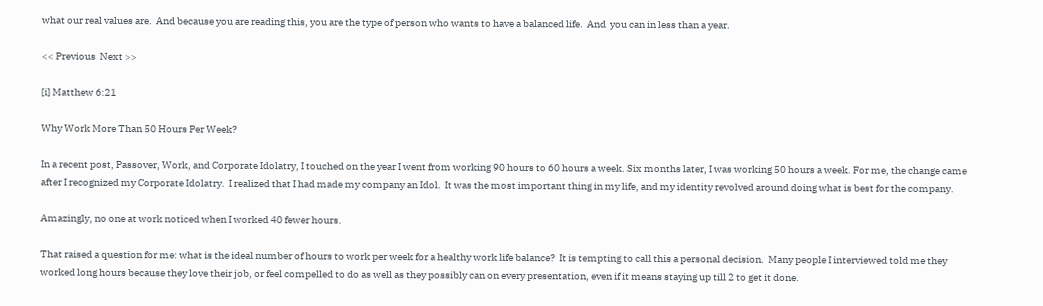what our real values are.  And because you are reading this, you are the type of person who wants to have a balanced life.  And  you can in less than a year.

<< Previous  Next >>

[i] Matthew 6:21

Why Work More Than 50 Hours Per Week?

In a recent post, Passover, Work, and Corporate Idolatry, I touched on the year I went from working 90 hours to 60 hours a week. Six months later, I was working 50 hours a week. For me, the change came after I recognized my Corporate Idolatry.  I realized that I had made my company an Idol.  It was the most important thing in my life, and my identity revolved around doing what is best for the company.

Amazingly, no one at work noticed when I worked 40 fewer hours.

That raised a question for me: what is the ideal number of hours to work per week for a healthy work life balance?  It is tempting to call this a personal decision.  Many people I interviewed told me they worked long hours because they love their job, or feel compelled to do as well as they possibly can on every presentation, even if it means staying up till 2 to get it done.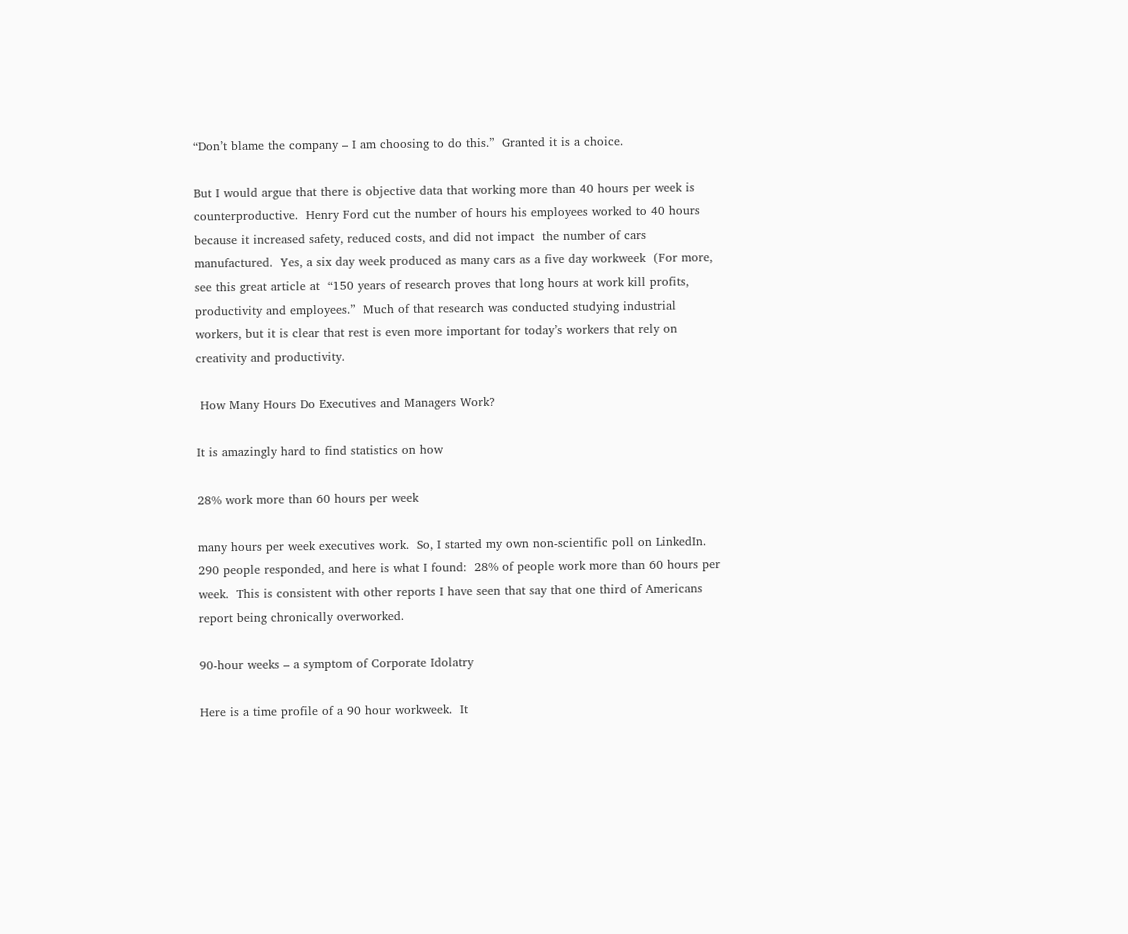“Don’t blame the company – I am choosing to do this.”  Granted it is a choice.

But I would argue that there is objective data that working more than 40 hours per week is counterproductive.  Henry Ford cut the number of hours his employees worked to 40 hours because it increased safety, reduced costs, and did not impact  the number of cars manufactured.  Yes, a six day week produced as many cars as a five day workweek  (For more, see this great article at  “150 years of research proves that long hours at work kill profits, productivity and employees.”  Much of that research was conducted studying industrial workers, but it is clear that rest is even more important for today’s workers that rely on creativity and productivity.

 How Many Hours Do Executives and Managers Work?

It is amazingly hard to find statistics on how

28% work more than 60 hours per week

many hours per week executives work.  So, I started my own non-scientific poll on LinkedIn.  290 people responded, and here is what I found:  28% of people work more than 60 hours per week.  This is consistent with other reports I have seen that say that one third of Americans report being chronically overworked.

90-hour weeks – a symptom of Corporate Idolatry

Here is a time profile of a 90 hour workweek.  It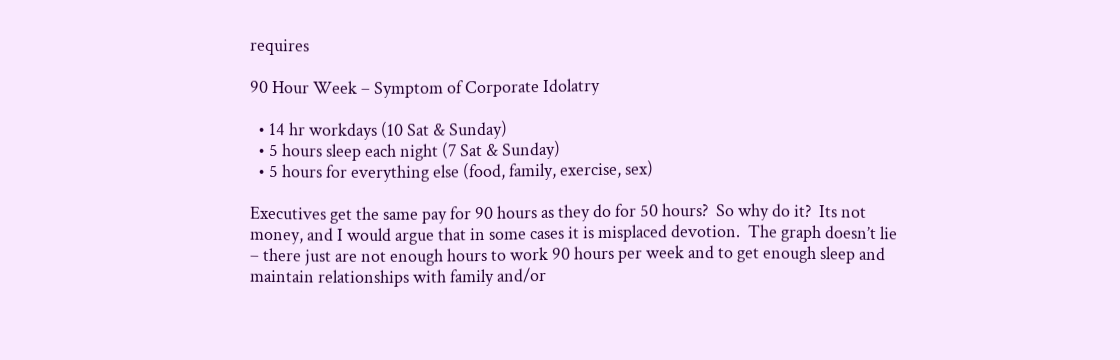requires

90 Hour Week – Symptom of Corporate Idolatry

  • 14 hr workdays (10 Sat & Sunday)
  • 5 hours sleep each night (7 Sat & Sunday)
  • 5 hours for everything else (food, family, exercise, sex)

Executives get the same pay for 90 hours as they do for 50 hours?  So why do it?  Its not money, and I would argue that in some cases it is misplaced devotion.  The graph doesn’t lie – there just are not enough hours to work 90 hours per week and to get enough sleep and maintain relationships with family and/or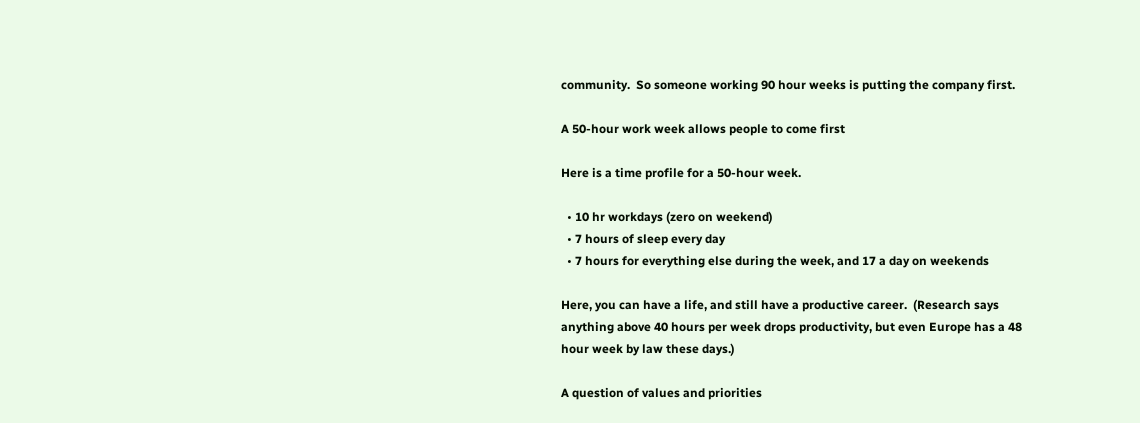community.  So someone working 90 hour weeks is putting the company first.

A 50-hour work week allows people to come first

Here is a time profile for a 50-hour week.

  • 10 hr workdays (zero on weekend)
  • 7 hours of sleep every day
  • 7 hours for everything else during the week, and 17 a day on weekends

Here, you can have a life, and still have a productive career.  (Research says anything above 40 hours per week drops productivity, but even Europe has a 48 hour week by law these days.)

A question of values and priorities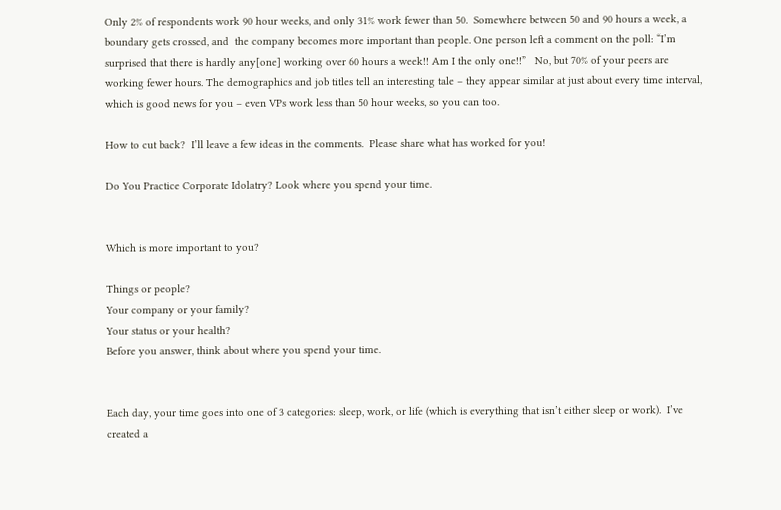Only 2% of respondents work 90 hour weeks, and only 31% work fewer than 50.  Somewhere between 50 and 90 hours a week, a boundary gets crossed, and  the company becomes more important than people. One person left a comment on the poll: “I’m surprised that there is hardly any[one] working over 60 hours a week!! Am I the only one!!”   No, but 70% of your peers are working fewer hours. The demographics and job titles tell an interesting tale – they appear similar at just about every time interval, which is good news for you – even VPs work less than 50 hour weeks, so you can too.

How to cut back?  I’ll leave a few ideas in the comments.  Please share what has worked for you!

Do You Practice Corporate Idolatry? Look where you spend your time.


Which is more important to you?

Things or people?
Your company or your family?
Your status or your health?
Before you answer, think about where you spend your time.


Each day, your time goes into one of 3 categories: sleep, work, or life (which is everything that isn’t either sleep or work).  I’ve created a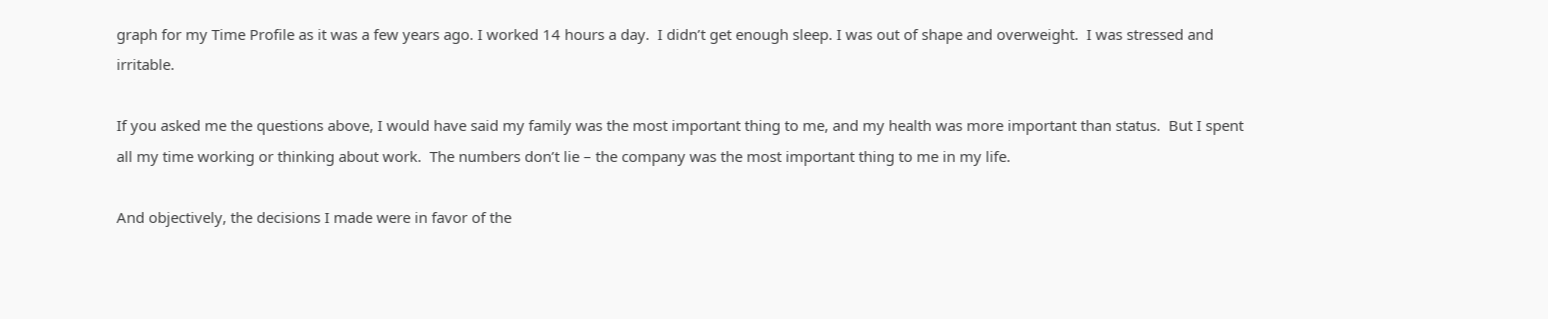graph for my Time Profile as it was a few years ago. I worked 14 hours a day.  I didn’t get enough sleep. I was out of shape and overweight.  I was stressed and irritable.

If you asked me the questions above, I would have said my family was the most important thing to me, and my health was more important than status.  But I spent all my time working or thinking about work.  The numbers don’t lie – the company was the most important thing to me in my life.

And objectively, the decisions I made were in favor of the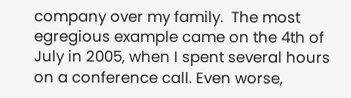company over my family.  The most egregious example came on the 4th of July in 2005, when I spent several hours on a conference call. Even worse,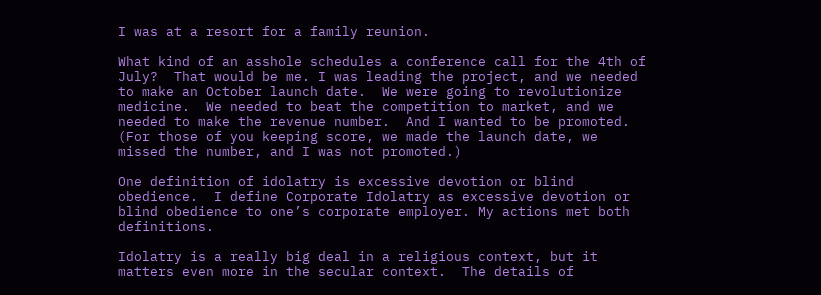I was at a resort for a family reunion.

What kind of an asshole schedules a conference call for the 4th of July?  That would be me. I was leading the project, and we needed to make an October launch date.  We were going to revolutionize medicine.  We needed to beat the competition to market, and we needed to make the revenue number.  And I wanted to be promoted.  (For those of you keeping score, we made the launch date, we missed the number, and I was not promoted.)

One definition of idolatry is excessive devotion or blind obedience.  I define Corporate Idolatry as excessive devotion or blind obedience to one’s corporate employer. My actions met both definitions.

Idolatry is a really big deal in a religious context, but it matters even more in the secular context.  The details of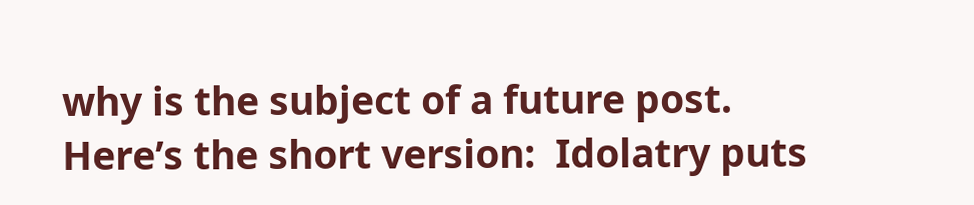why is the subject of a future post.  Here’s the short version:  Idolatry puts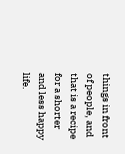things in front of people, and that is a recipe for a shorter and less happy life.